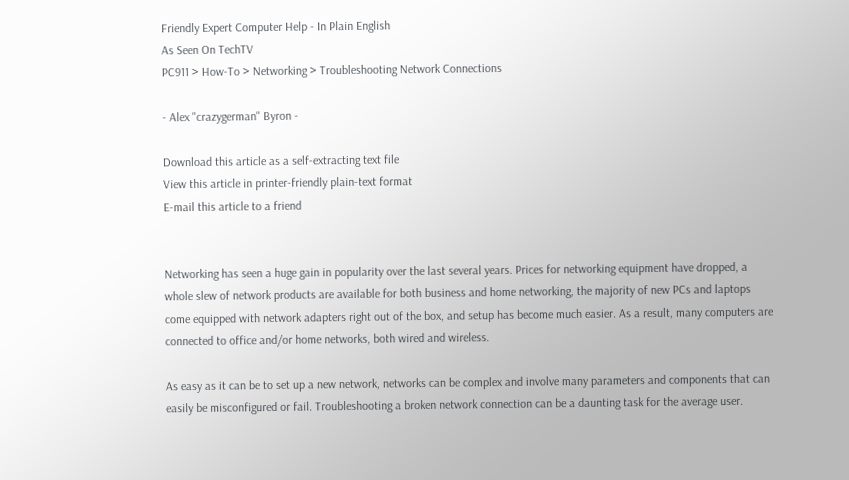Friendly Expert Computer Help - In Plain English
As Seen On TechTV
PC911 > How-To > Networking > Troubleshooting Network Connections

- Alex "crazygerman" Byron -

Download this article as a self-extracting text file
View this article in printer-friendly plain-text format
E-mail this article to a friend


Networking has seen a huge gain in popularity over the last several years. Prices for networking equipment have dropped, a whole slew of network products are available for both business and home networking, the majority of new PCs and laptops come equipped with network adapters right out of the box, and setup has become much easier. As a result, many computers are connected to office and/or home networks, both wired and wireless.

As easy as it can be to set up a new network, networks can be complex and involve many parameters and components that can easily be misconfigured or fail. Troubleshooting a broken network connection can be a daunting task for the average user.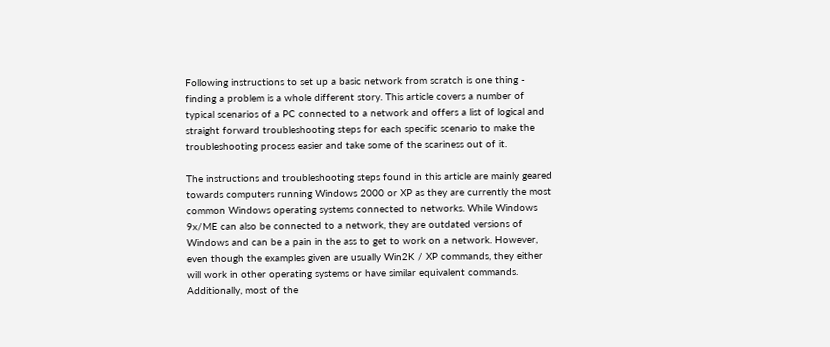Following instructions to set up a basic network from scratch is one thing - finding a problem is a whole different story. This article covers a number of typical scenarios of a PC connected to a network and offers a list of logical and straight forward troubleshooting steps for each specific scenario to make the troubleshooting process easier and take some of the scariness out of it.

The instructions and troubleshooting steps found in this article are mainly geared towards computers running Windows 2000 or XP as they are currently the most common Windows operating systems connected to networks. While Windows 9x/ME can also be connected to a network, they are outdated versions of Windows and can be a pain in the ass to get to work on a network. However, even though the examples given are usually Win2K / XP commands, they either will work in other operating systems or have similar equivalent commands. Additionally, most of the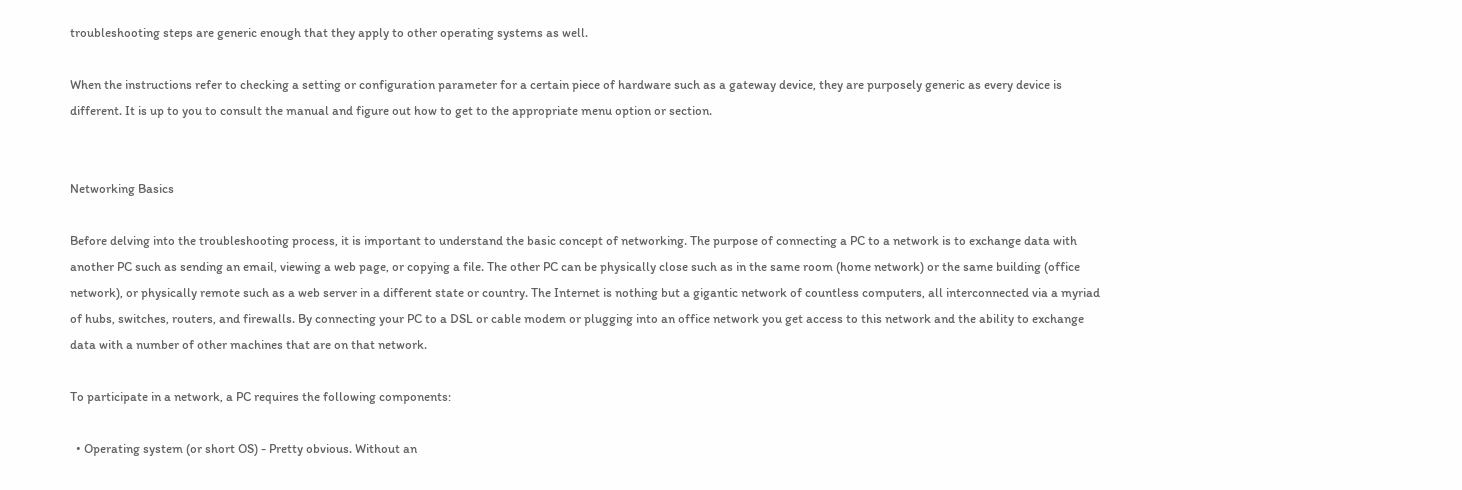troubleshooting steps are generic enough that they apply to other operating systems as well.

When the instructions refer to checking a setting or configuration parameter for a certain piece of hardware such as a gateway device, they are purposely generic as every device is different. It is up to you to consult the manual and figure out how to get to the appropriate menu option or section.


Networking Basics

Before delving into the troubleshooting process, it is important to understand the basic concept of networking. The purpose of connecting a PC to a network is to exchange data with another PC such as sending an email, viewing a web page, or copying a file. The other PC can be physically close such as in the same room (home network) or the same building (office network), or physically remote such as a web server in a different state or country. The Internet is nothing but a gigantic network of countless computers, all interconnected via a myriad of hubs, switches, routers, and firewalls. By connecting your PC to a DSL or cable modem or plugging into an office network you get access to this network and the ability to exchange data with a number of other machines that are on that network.

To participate in a network, a PC requires the following components:

  • Operating system (or short OS) - Pretty obvious. Without an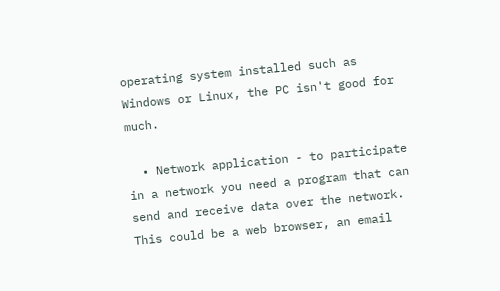operating system installed such as Windows or Linux, the PC isn't good for much.

  • Network application - to participate in a network you need a program that can send and receive data over the network. This could be a web browser, an email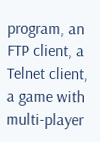program, an FTP client, a Telnet client, a game with multi-player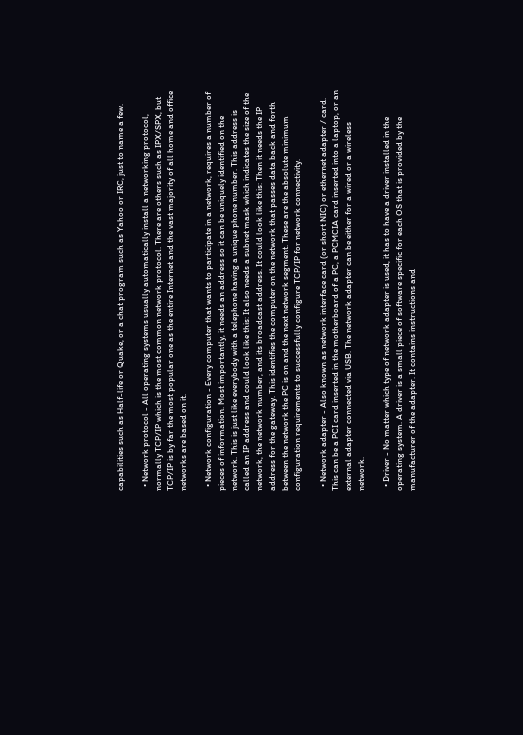capabilities such as Half-life or Quake, or a chat program such as Yahoo or IRC, just to name a few.

  • Network protocol - All operating systems usually automatically install a networking protocol, normally TCP/IP which is the most common network protocol. There are others such as IPX/SPX, but TCP/IP is by far the most popular one as the entire Internet and the vast majority of all home and office networks are based on it.

  • Network configuration - Every computer that wants to participate in a network, requires a number of pieces of information. Most importantly, it needs an address so it can be uniquely identified on the network. This is just like everybody with a telephone having a unique phone number. This address is called an IP address and could look like this: It also needs a subnet mask which indicates the size of the network, the network number, and its broadcast address. It could look like this: Then it needs the IP address for the gateway. This identifies the computer on the network that passes data back and forth between the network the PC is on and the next network segment. These are the absolute minimum configuration requirements to successfully configure TCP/IP for network connectivity.

  • Network adapter - Also known as network interface card (or short NIC) or ethernet adapter / card. This can be a PCI card inserted in the motherboard of a PC, a PCMCIA card inserted into a laptop, or an external adapter connected via USB. The network adapter can be either for a wired or a wireless network.

  • Driver - No matter which type of network adapter is used, it has to have a driver installed in the operating system. A driver is a small piece of software specific for each OS that is provided by the manufacturer of the adapter. It contains instructions and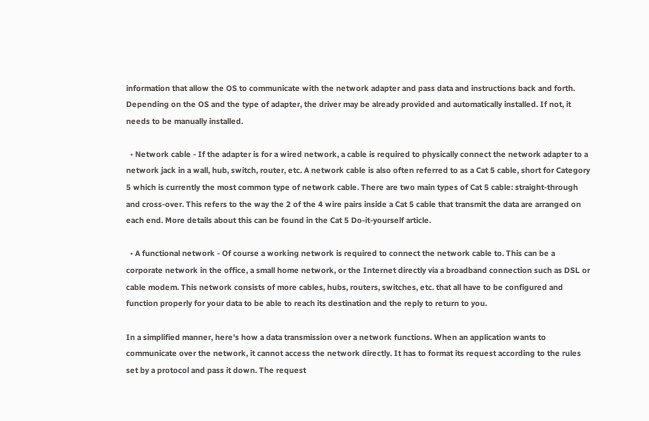information that allow the OS to communicate with the network adapter and pass data and instructions back and forth. Depending on the OS and the type of adapter, the driver may be already provided and automatically installed. If not, it needs to be manually installed.

  • Network cable - If the adapter is for a wired network, a cable is required to physically connect the network adapter to a network jack in a wall, hub, switch, router, etc. A network cable is also often referred to as a Cat 5 cable, short for Category 5 which is currently the most common type of network cable. There are two main types of Cat 5 cable: straight-through and cross-over. This refers to the way the 2 of the 4 wire pairs inside a Cat 5 cable that transmit the data are arranged on each end. More details about this can be found in the Cat 5 Do-it-yourself article.

  • A functional network - Of course a working network is required to connect the network cable to. This can be a corporate network in the office, a small home network, or the Internet directly via a broadband connection such as DSL or cable modem. This network consists of more cables, hubs, routers, switches, etc. that all have to be configured and function properly for your data to be able to reach its destination and the reply to return to you.

In a simplified manner, here's how a data transmission over a network functions. When an application wants to communicate over the network, it cannot access the network directly. It has to format its request according to the rules set by a protocol and pass it down. The request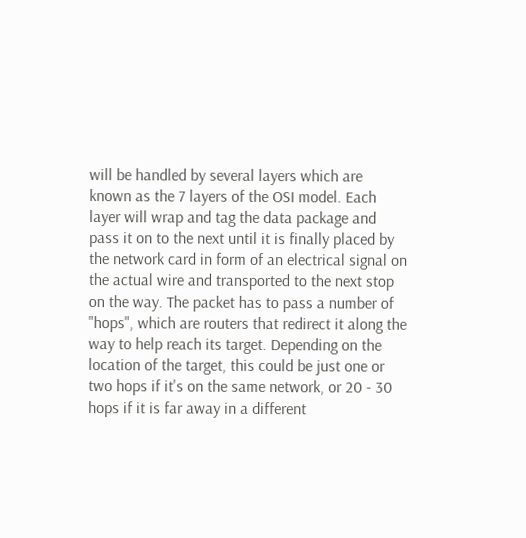will be handled by several layers which are known as the 7 layers of the OSI model. Each layer will wrap and tag the data package and pass it on to the next until it is finally placed by the network card in form of an electrical signal on the actual wire and transported to the next stop on the way. The packet has to pass a number of "hops", which are routers that redirect it along the way to help reach its target. Depending on the location of the target, this could be just one or two hops if it's on the same network, or 20 - 30 hops if it is far away in a different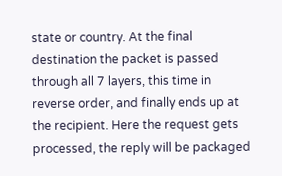state or country. At the final destination the packet is passed through all 7 layers, this time in reverse order, and finally ends up at the recipient. Here the request gets processed, the reply will be packaged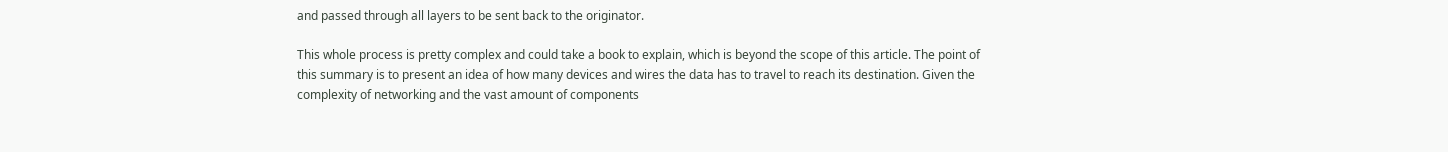and passed through all layers to be sent back to the originator.

This whole process is pretty complex and could take a book to explain, which is beyond the scope of this article. The point of this summary is to present an idea of how many devices and wires the data has to travel to reach its destination. Given the complexity of networking and the vast amount of components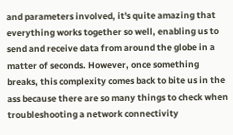and parameters involved, it's quite amazing that everything works together so well, enabling us to send and receive data from around the globe in a matter of seconds. However, once something breaks, this complexity comes back to bite us in the ass because there are so many things to check when troubleshooting a network connectivity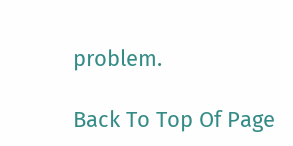problem.

Back To Top Of Page